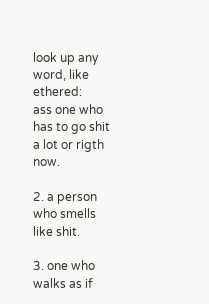look up any word, like ethered:
ass one who has to go shit a lot or rigth now.

2. a person who smells like shit.

3. one who walks as if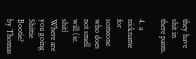they have shit in there pants.

4. a nickname for someone who does not smell will (ie. shit)
Where are you going Shittie Bootie?
by Thomas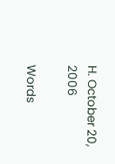H. October 20, 2006

Words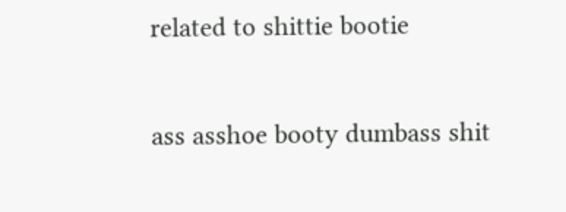related to shittie bootie

ass asshoe booty dumbass shit